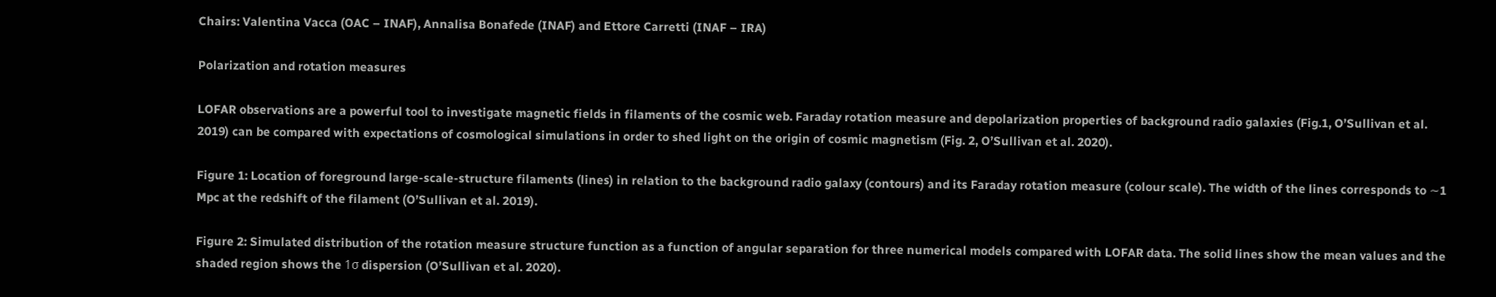Chairs: Valentina Vacca (OAC – INAF), Annalisa Bonafede (INAF) and Ettore Carretti (INAF – IRA)

Polarization and rotation measures

LOFAR observations are a powerful tool to investigate magnetic fields in filaments of the cosmic web. Faraday rotation measure and depolarization properties of background radio galaxies (Fig.1, O’Sullivan et al. 2019) can be compared with expectations of cosmological simulations in order to shed light on the origin of cosmic magnetism (Fig. 2, O’Sullivan et al. 2020).

Figure 1: Location of foreground large-scale-structure filaments (lines) in relation to the background radio galaxy (contours) and its Faraday rotation measure (colour scale). The width of the lines corresponds to ∼1 Mpc at the redshift of the filament (O’Sullivan et al. 2019).

Figure 2: Simulated distribution of the rotation measure structure function as a function of angular separation for three numerical models compared with LOFAR data. The solid lines show the mean values and the shaded region shows the 1σ dispersion (O’Sullivan et al. 2020).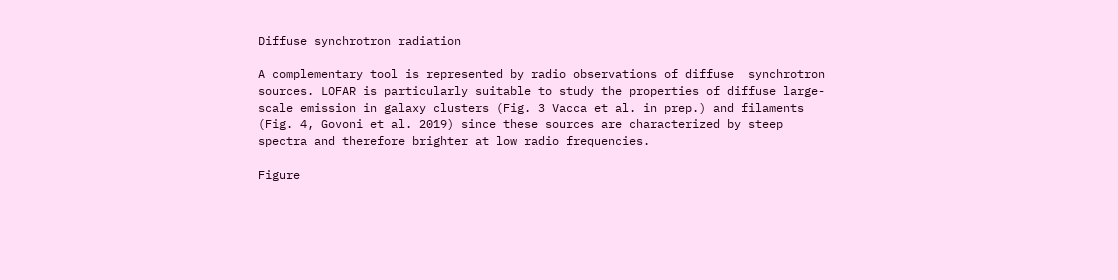Diffuse synchrotron radiation

A complementary tool is represented by radio observations of diffuse  synchrotron sources. LOFAR is particularly suitable to study the properties of diffuse large-scale emission in galaxy clusters (Fig. 3 Vacca et al. in prep.) and filaments (Fig. 4, Govoni et al. 2019) since these sources are characterized by steep spectra and therefore brighter at low radio frequencies.

Figure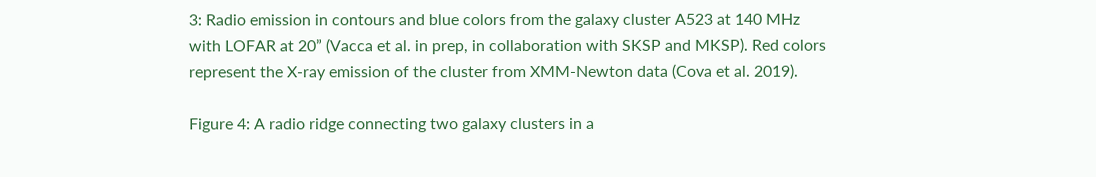3: Radio emission in contours and blue colors from the galaxy cluster A523 at 140 MHz with LOFAR at 20” (Vacca et al. in prep, in collaboration with SKSP and MKSP). Red colors represent the X-ray emission of the cluster from XMM-Newton data (Cova et al. 2019).

Figure 4: A radio ridge connecting two galaxy clusters in a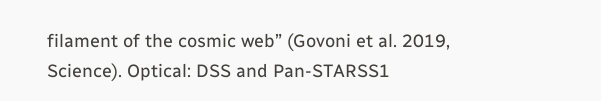filament of the cosmic web” (Govoni et al. 2019, Science). Optical: DSS and Pan-STARSS1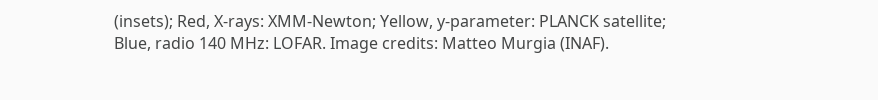(insets); Red, X-rays: XMM-Newton; Yellow, y-parameter: PLANCK satellite; Blue, radio 140 MHz: LOFAR. Image credits: Matteo Murgia (INAF).